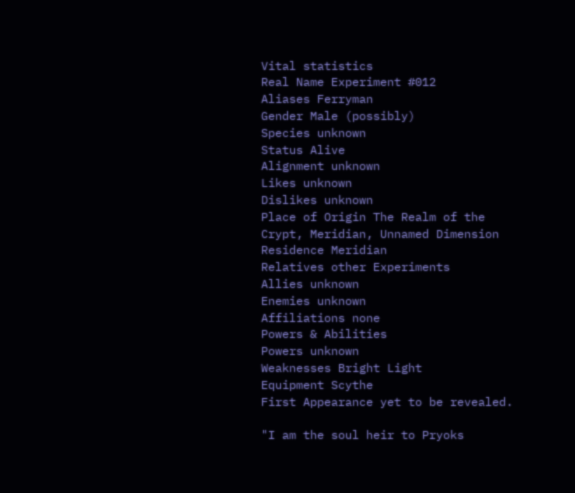Vital statistics
Real Name Experiment #012
Aliases Ferryman
Gender Male (possibly)
Species unknown
Status Alive
Alignment unknown
Likes unknown
Dislikes unknown
Place of Origin The Realm of the Crypt, Meridian, Unnamed Dimension
Residence Meridian
Relatives other Experiments
Allies unknown
Enemies unknown
Affiliations none
Powers & Abilities
Powers unknown
Weaknesses Bright Light
Equipment Scythe
First Appearance yet to be revealed.

"I am the soul heir to Pryoks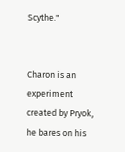Scythe."


Charon is an experiment created by Pryok, he bares on his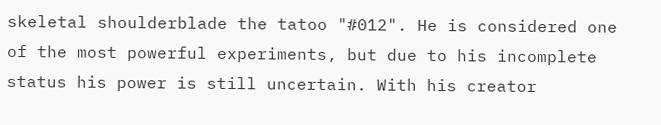skeletal shoulderblade the tatoo "#012". He is considered one of the most powerful experiments, but due to his incomplete status his power is still uncertain. With his creator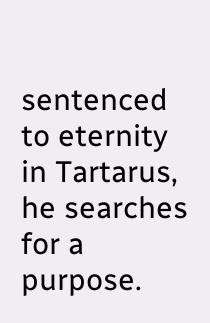sentenced to eternity in Tartarus, he searches for a purpose.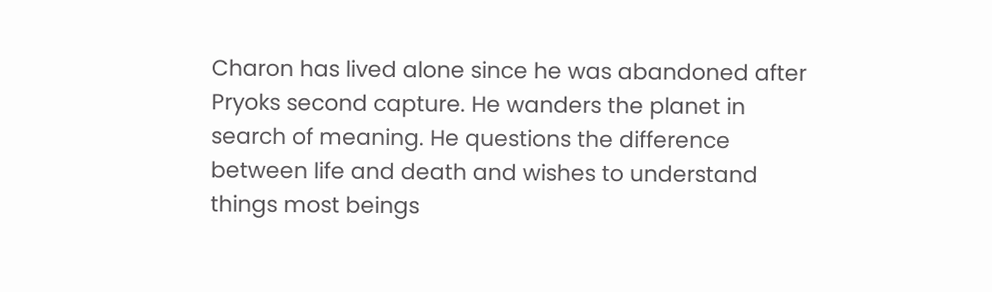Charon has lived alone since he was abandoned after Pryoks second capture. He wanders the planet in search of meaning. He questions the difference between life and death and wishes to understand things most beings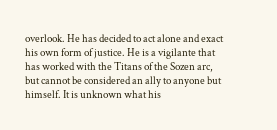overlook. He has decided to act alone and exact his own form of justice. He is a vigilante that has worked with the Titans of the Sozen arc, but cannot be considered an ally to anyone but himself. It is unknown what his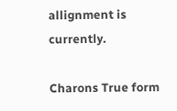allignment is currently.

Charons True form